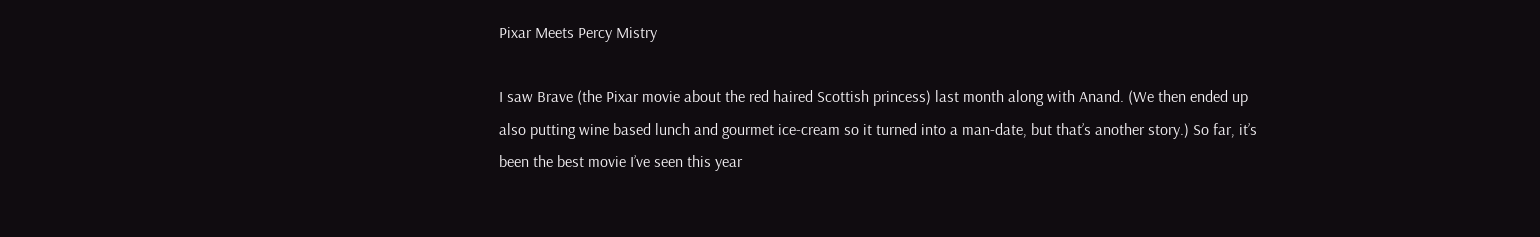Pixar Meets Percy Mistry

I saw Brave (the Pixar movie about the red haired Scottish princess) last month along with Anand. (We then ended up also putting wine based lunch and gourmet ice-cream so it turned into a man-date, but that’s another story.) So far, it’s been the best movie I’ve seen this year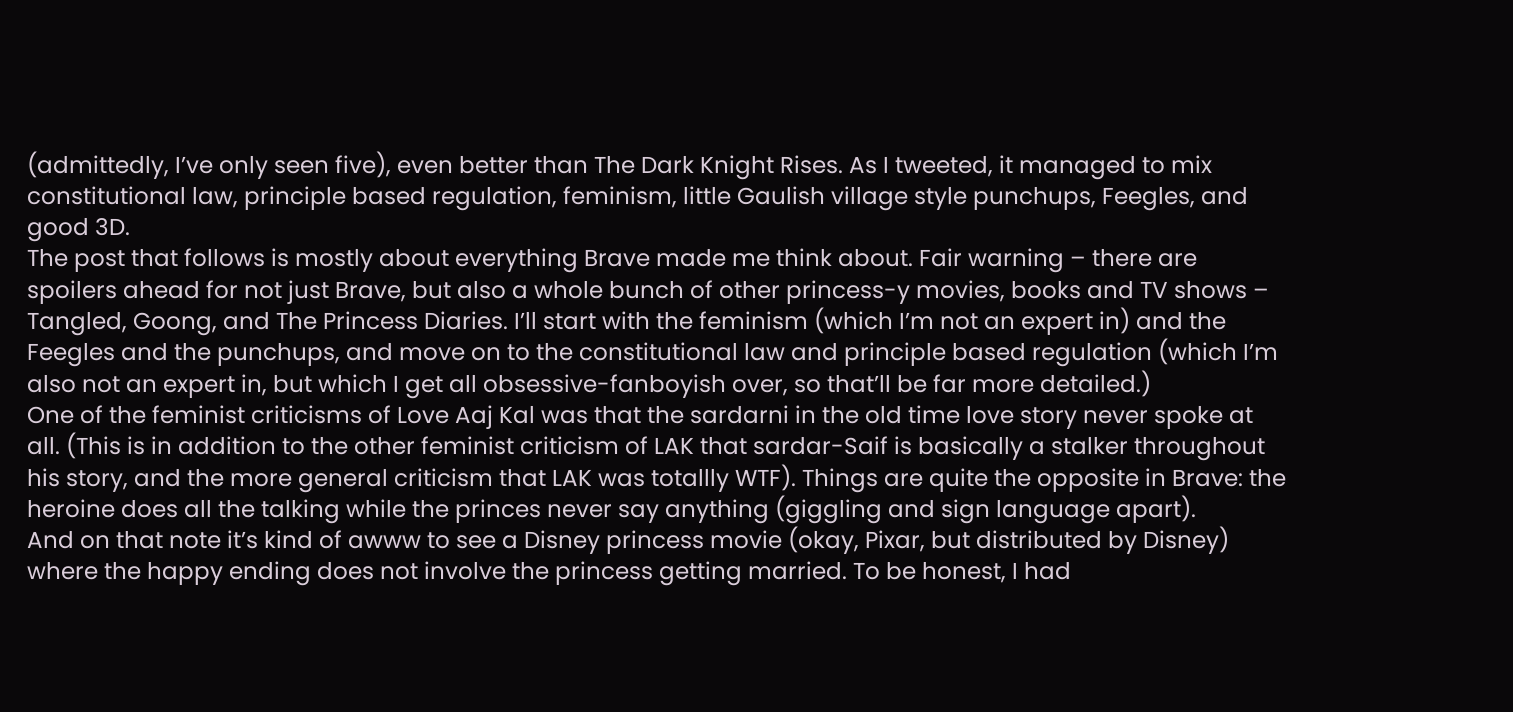(admittedly, I’ve only seen five), even better than The Dark Knight Rises. As I tweeted, it managed to mix constitutional law, principle based regulation, feminism, little Gaulish village style punchups, Feegles, and good 3D.
The post that follows is mostly about everything Brave made me think about. Fair warning – there are spoilers ahead for not just Brave, but also a whole bunch of other princess-y movies, books and TV shows – Tangled, Goong, and The Princess Diaries. I’ll start with the feminism (which I’m not an expert in) and the Feegles and the punchups, and move on to the constitutional law and principle based regulation (which I’m also not an expert in, but which I get all obsessive-fanboyish over, so that’ll be far more detailed.)
One of the feminist criticisms of Love Aaj Kal was that the sardarni in the old time love story never spoke at all. (This is in addition to the other feminist criticism of LAK that sardar-Saif is basically a stalker throughout his story, and the more general criticism that LAK was totallly WTF). Things are quite the opposite in Brave: the heroine does all the talking while the princes never say anything (giggling and sign language apart).
And on that note it’s kind of awww to see a Disney princess movie (okay, Pixar, but distributed by Disney) where the happy ending does not involve the princess getting married. To be honest, I had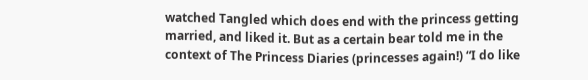watched Tangled which does end with the princess getting married, and liked it. But as a certain bear told me in the context of The Princess Diaries (princesses again!) “I do like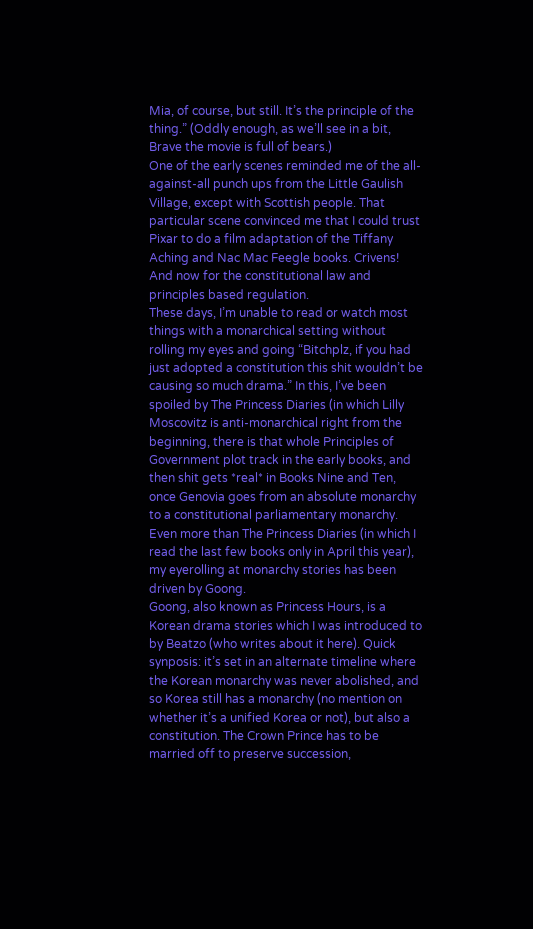Mia, of course, but still. It’s the principle of the thing.” (Oddly enough, as we’ll see in a bit, Brave the movie is full of bears.)
One of the early scenes reminded me of the all-against-all punch ups from the Little Gaulish Village, except with Scottish people. That particular scene convinced me that I could trust Pixar to do a film adaptation of the Tiffany Aching and Nac Mac Feegle books. Crivens!
And now for the constitutional law and principles based regulation.
These days, I’m unable to read or watch most things with a monarchical setting without rolling my eyes and going “Bitchplz, if you had just adopted a constitution this shit wouldn’t be causing so much drama.” In this, I’ve been spoiled by The Princess Diaries (in which Lilly Moscovitz is anti-monarchical right from the beginning, there is that whole Principles of Government plot track in the early books, and then shit gets *real* in Books Nine and Ten, once Genovia goes from an absolute monarchy to a constitutional parliamentary monarchy. Even more than The Princess Diaries (in which I read the last few books only in April this year), my eyerolling at monarchy stories has been driven by Goong.
Goong, also known as Princess Hours, is a Korean drama stories which I was introduced to by Beatzo (who writes about it here). Quick synposis: it’s set in an alternate timeline where the Korean monarchy was never abolished, and so Korea still has a monarchy (no mention on whether it’s a unified Korea or not), but also a constitution. The Crown Prince has to be married off to preserve succession,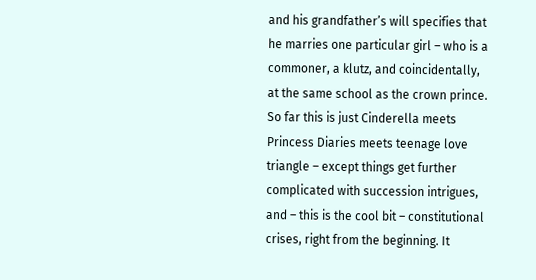and his grandfather’s will specifies that he marries one particular girl – who is a commoner, a klutz, and coincidentally, at the same school as the crown prince. So far this is just Cinderella meets Princess Diaries meets teenage love triangle – except things get further complicated with succession intrigues, and – this is the cool bit – constitutional crises, right from the beginning. It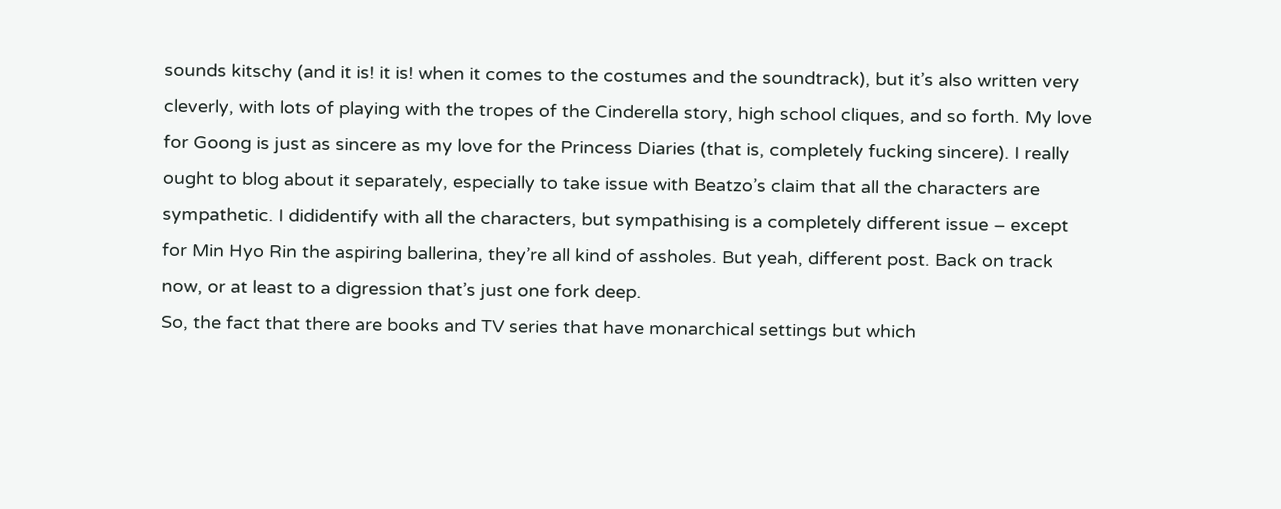sounds kitschy (and it is! it is! when it comes to the costumes and the soundtrack), but it’s also written very cleverly, with lots of playing with the tropes of the Cinderella story, high school cliques, and so forth. My love for Goong is just as sincere as my love for the Princess Diaries (that is, completely fucking sincere). I really ought to blog about it separately, especially to take issue with Beatzo’s claim that all the characters are sympathetic. I dididentify with all the characters, but sympathising is a completely different issue – except for Min Hyo Rin the aspiring ballerina, they’re all kind of assholes. But yeah, different post. Back on track now, or at least to a digression that’s just one fork deep.
So, the fact that there are books and TV series that have monarchical settings but which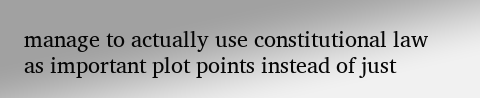manage to actually use constitutional law as important plot points instead of just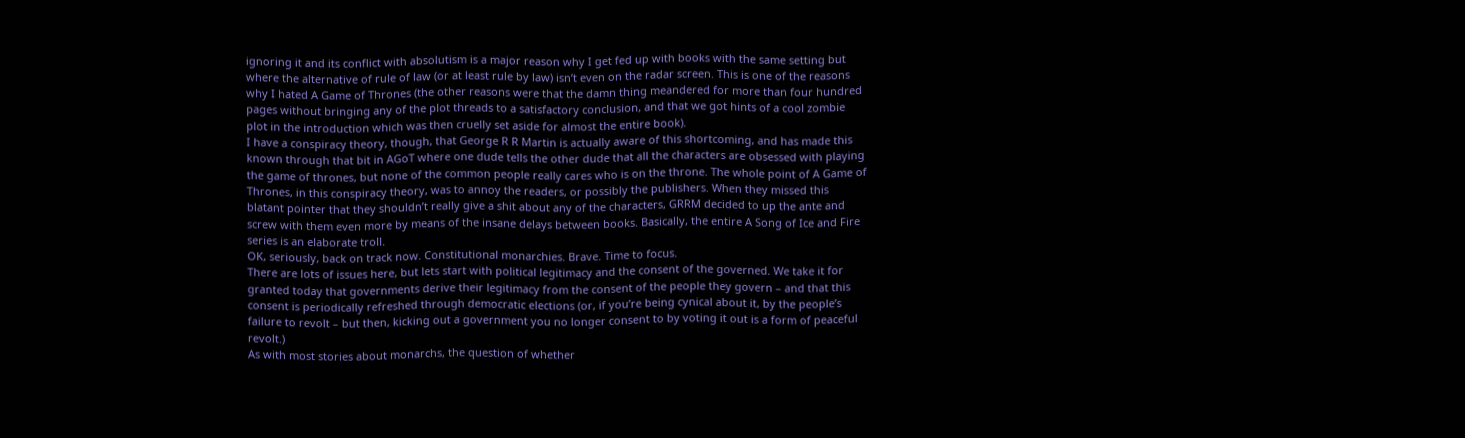ignoring it and its conflict with absolutism is a major reason why I get fed up with books with the same setting but where the alternative of rule of law (or at least rule by law) isn’t even on the radar screen. This is one of the reasons why I hated A Game of Thrones (the other reasons were that the damn thing meandered for more than four hundred pages without bringing any of the plot threads to a satisfactory conclusion, and that we got hints of a cool zombie plot in the introduction which was then cruelly set aside for almost the entire book).
I have a conspiracy theory, though, that George R R Martin is actually aware of this shortcoming, and has made this known through that bit in AGoT where one dude tells the other dude that all the characters are obsessed with playing the game of thrones, but none of the common people really cares who is on the throne. The whole point of A Game of Thrones, in this conspiracy theory, was to annoy the readers, or possibly the publishers. When they missed this blatant pointer that they shouldn’t really give a shit about any of the characters, GRRM decided to up the ante and screw with them even more by means of the insane delays between books. Basically, the entire A Song of Ice and Fire series is an elaborate troll.
OK, seriously, back on track now. Constitutional monarchies. Brave. Time to focus.
There are lots of issues here, but lets start with political legitimacy and the consent of the governed. We take it for granted today that governments derive their legitimacy from the consent of the people they govern – and that this consent is periodically refreshed through democratic elections (or, if you’re being cynical about it, by the people’s failure to revolt – but then, kicking out a government you no longer consent to by voting it out is a form of peaceful revolt.)
As with most stories about monarchs, the question of whether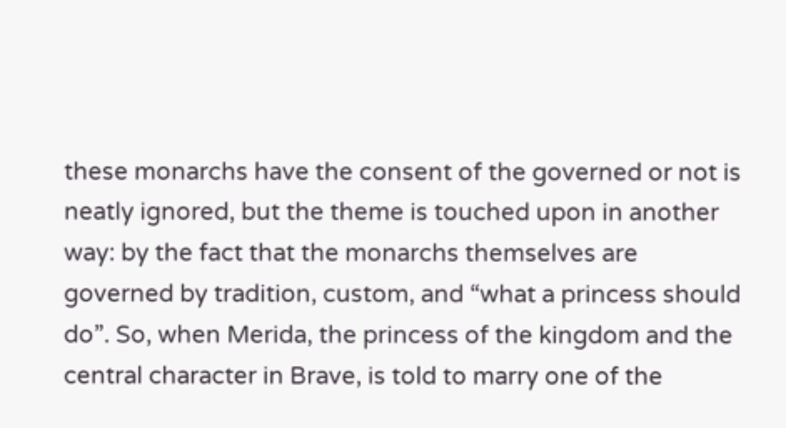these monarchs have the consent of the governed or not is neatly ignored, but the theme is touched upon in another way: by the fact that the monarchs themselves are governed by tradition, custom, and “what a princess should do”. So, when Merida, the princess of the kingdom and the central character in Brave, is told to marry one of the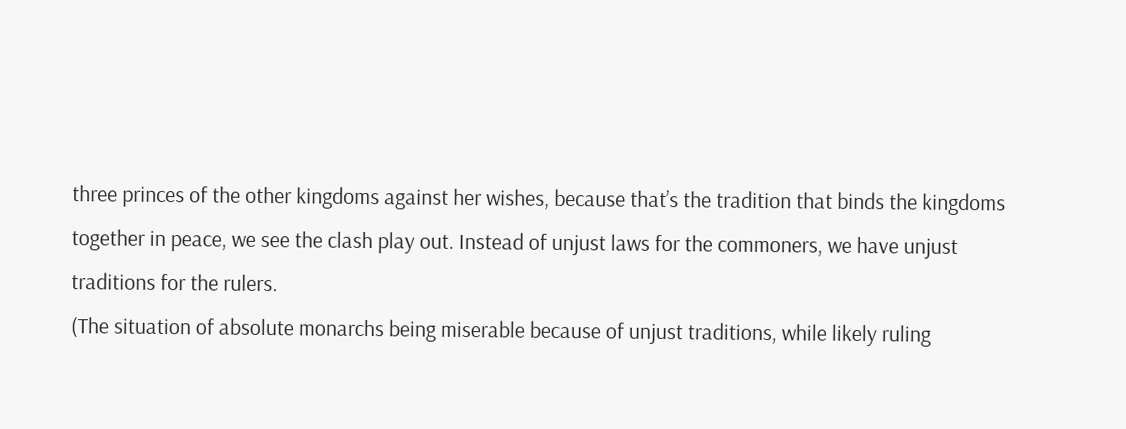three princes of the other kingdoms against her wishes, because that’s the tradition that binds the kingdoms together in peace, we see the clash play out. Instead of unjust laws for the commoners, we have unjust traditions for the rulers.
(The situation of absolute monarchs being miserable because of unjust traditions, while likely ruling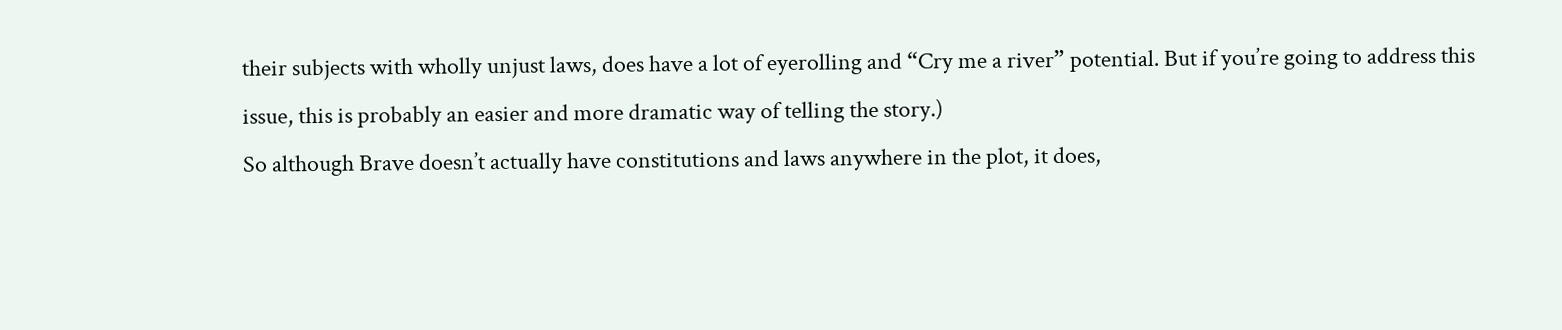their subjects with wholly unjust laws, does have a lot of eyerolling and “Cry me a river” potential. But if you’re going to address this issue, this is probably an easier and more dramatic way of telling the story.)
So although Brave doesn’t actually have constitutions and laws anywhere in the plot, it does,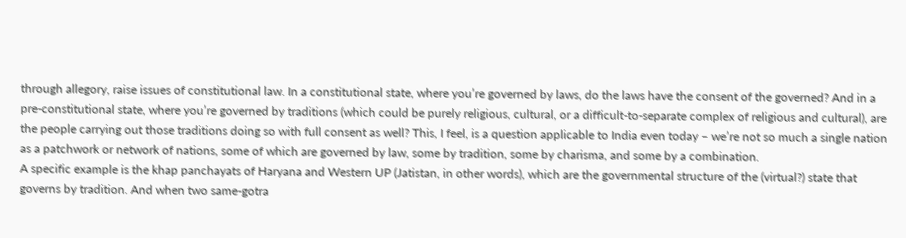through allegory, raise issues of constitutional law. In a constitutional state, where you’re governed by laws, do the laws have the consent of the governed? And in a pre-constitutional state, where you’re governed by traditions (which could be purely religious, cultural, or a difficult-to-separate complex of religious and cultural), are the people carrying out those traditions doing so with full consent as well? This, I feel, is a question applicable to India even today – we’re not so much a single nation as a patchwork or network of nations, some of which are governed by law, some by tradition, some by charisma, and some by a combination.
A specific example is the khap panchayats of Haryana and Western UP (Jatistan, in other words), which are the governmental structure of the (virtual?) state that governs by tradition. And when two same-gotra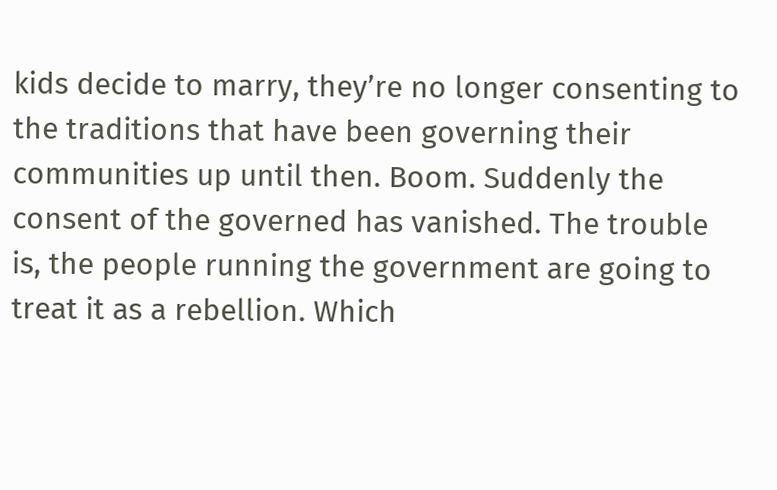kids decide to marry, they’re no longer consenting to the traditions that have been governing their communities up until then. Boom. Suddenly the consent of the governed has vanished. The trouble is, the people running the government are going to treat it as a rebellion. Which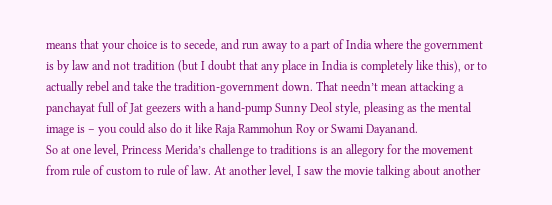means that your choice is to secede, and run away to a part of India where the government is by law and not tradition (but I doubt that any place in India is completely like this), or to actually rebel and take the tradition-government down. That needn’t mean attacking a panchayat full of Jat geezers with a hand-pump Sunny Deol style, pleasing as the mental image is – you could also do it like Raja Rammohun Roy or Swami Dayanand.
So at one level, Princess Merida’s challenge to traditions is an allegory for the movement from rule of custom to rule of law. At another level, I saw the movie talking about another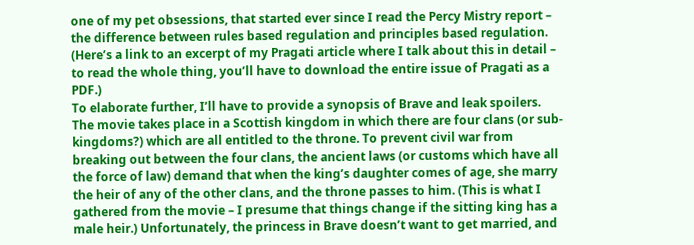one of my pet obsessions, that started ever since I read the Percy Mistry report – the difference between rules based regulation and principles based regulation. (Here’s a link to an excerpt of my Pragati article where I talk about this in detail – to read the whole thing, you’ll have to download the entire issue of Pragati as a PDF.)
To elaborate further, I’ll have to provide a synopsis of Brave and leak spoilers. The movie takes place in a Scottish kingdom in which there are four clans (or sub-kingdoms?) which are all entitled to the throne. To prevent civil war from breaking out between the four clans, the ancient laws (or customs which have all the force of law) demand that when the king’s daughter comes of age, she marry the heir of any of the other clans, and the throne passes to him. (This is what I gathered from the movie – I presume that things change if the sitting king has a male heir.) Unfortunately, the princess in Brave doesn’t want to get married, and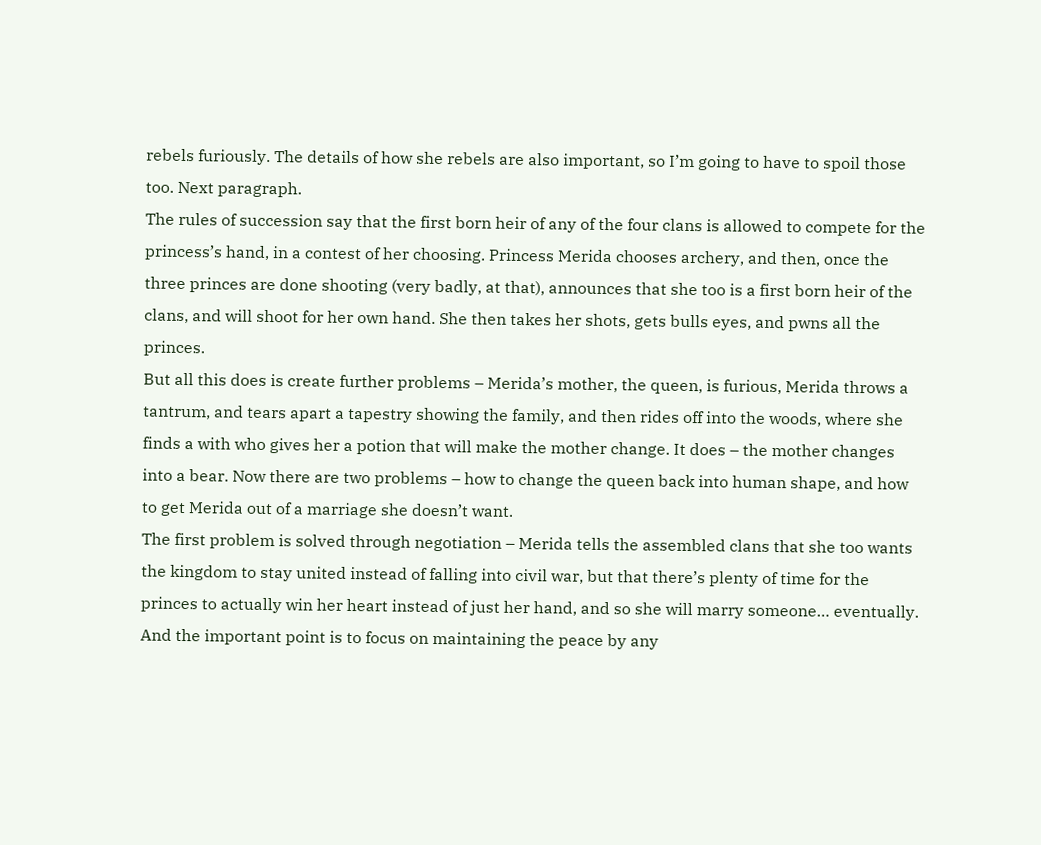rebels furiously. The details of how she rebels are also important, so I’m going to have to spoil those too. Next paragraph.
The rules of succession say that the first born heir of any of the four clans is allowed to compete for the princess’s hand, in a contest of her choosing. Princess Merida chooses archery, and then, once the three princes are done shooting (very badly, at that), announces that she too is a first born heir of the clans, and will shoot for her own hand. She then takes her shots, gets bulls eyes, and pwns all the princes.
But all this does is create further problems – Merida’s mother, the queen, is furious, Merida throws a tantrum, and tears apart a tapestry showing the family, and then rides off into the woods, where she finds a with who gives her a potion that will make the mother change. It does – the mother changes into a bear. Now there are two problems – how to change the queen back into human shape, and how to get Merida out of a marriage she doesn’t want.
The first problem is solved through negotiation – Merida tells the assembled clans that she too wants the kingdom to stay united instead of falling into civil war, but that there’s plenty of time for the princes to actually win her heart instead of just her hand, and so she will marry someone… eventually. And the important point is to focus on maintaining the peace by any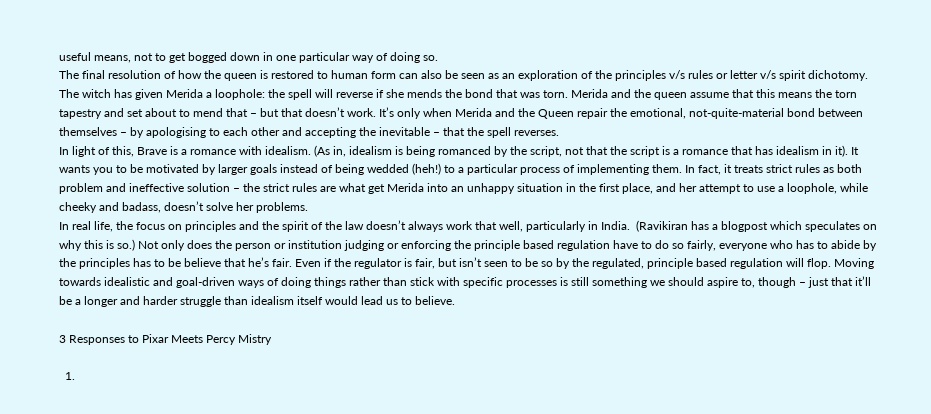useful means, not to get bogged down in one particular way of doing so.
The final resolution of how the queen is restored to human form can also be seen as an exploration of the principles v/s rules or letter v/s spirit dichotomy. The witch has given Merida a loophole: the spell will reverse if she mends the bond that was torn. Merida and the queen assume that this means the torn tapestry and set about to mend that – but that doesn’t work. It’s only when Merida and the Queen repair the emotional, not-quite-material bond between themselves – by apologising to each other and accepting the inevitable – that the spell reverses.
In light of this, Brave is a romance with idealism. (As in, idealism is being romanced by the script, not that the script is a romance that has idealism in it). It wants you to be motivated by larger goals instead of being wedded (heh!) to a particular process of implementing them. In fact, it treats strict rules as both problem and ineffective solution – the strict rules are what get Merida into an unhappy situation in the first place, and her attempt to use a loophole, while cheeky and badass, doesn’t solve her problems.
In real life, the focus on principles and the spirit of the law doesn’t always work that well, particularly in India.  (Ravikiran has a blogpost which speculates on why this is so.) Not only does the person or institution judging or enforcing the principle based regulation have to do so fairly, everyone who has to abide by the principles has to be believe that he’s fair. Even if the regulator is fair, but isn’t seen to be so by the regulated, principle based regulation will flop. Moving towards idealistic and goal-driven ways of doing things rather than stick with specific processes is still something we should aspire to, though – just that it’ll be a longer and harder struggle than idealism itself would lead us to believe.

3 Responses to Pixar Meets Percy Mistry

  1.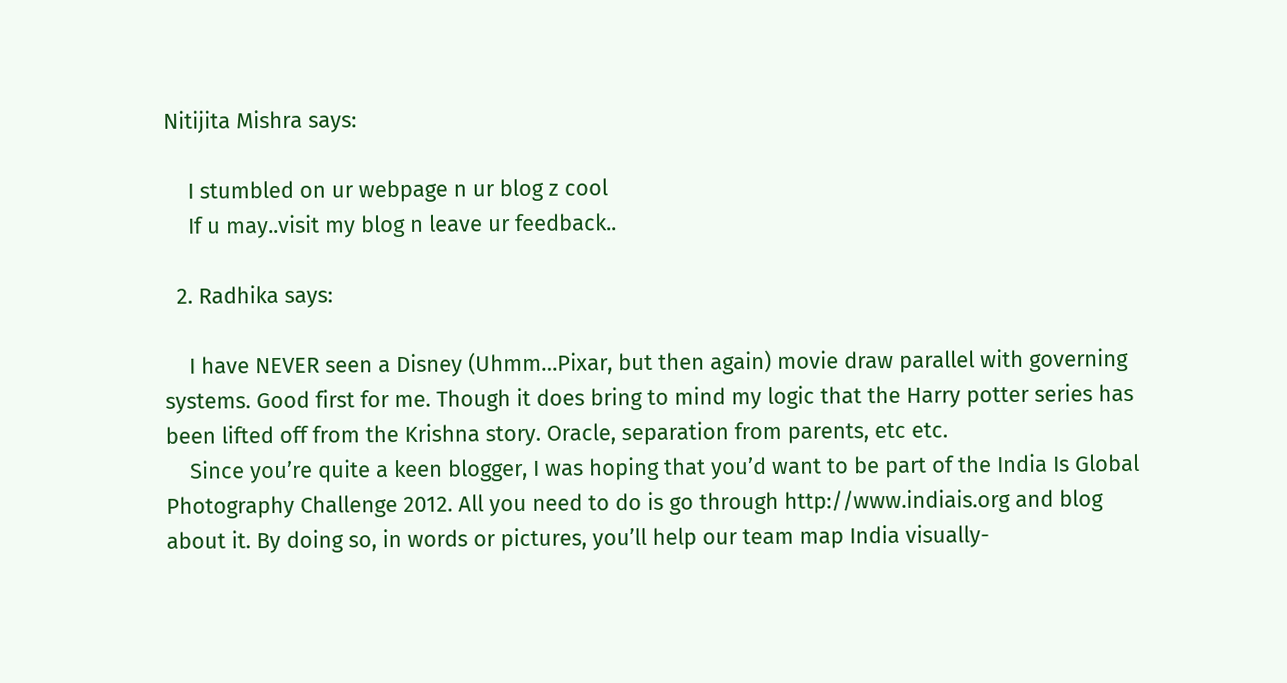Nitijita Mishra says:

    I stumbled on ur webpage n ur blog z cool
    If u may..visit my blog n leave ur feedback..

  2. Radhika says:

    I have NEVER seen a Disney (Uhmm…Pixar, but then again) movie draw parallel with governing systems. Good first for me. Though it does bring to mind my logic that the Harry potter series has been lifted off from the Krishna story. Oracle, separation from parents, etc etc.
    Since you’re quite a keen blogger, I was hoping that you’d want to be part of the India Is Global Photography Challenge 2012. All you need to do is go through http://www.indiais.org and blog about it. By doing so, in words or pictures, you’ll help our team map India visually-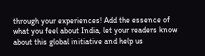through your experiences! Add the essence of what you feel about India, let your readers know about this global initiative and help us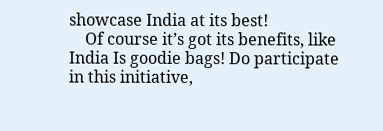showcase India at its best!
    Of course it’s got its benefits, like India Is goodie bags! Do participate in this initiative,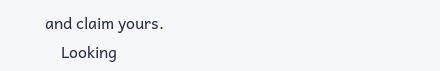and claim yours.
    Looking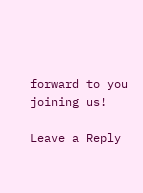forward to you joining us!

Leave a Reply